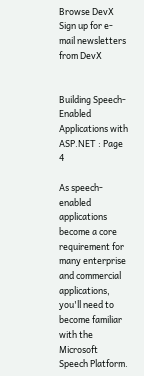Browse DevX
Sign up for e-mail newsletters from DevX


Building Speech-Enabled Applications with ASP.NET : Page 4

As speech-enabled applications become a core requirement for many enterprise and commercial applications, you'll need to become familiar with the Microsoft Speech Platform.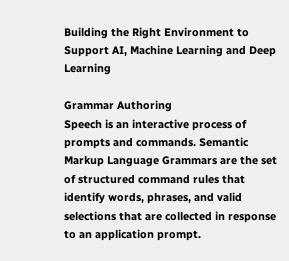Building the Right Environment to Support AI, Machine Learning and Deep Learning

Grammar Authoring
Speech is an interactive process of prompts and commands. Semantic Markup Language Grammars are the set of structured command rules that identify words, phrases, and valid selections that are collected in response to an application prompt.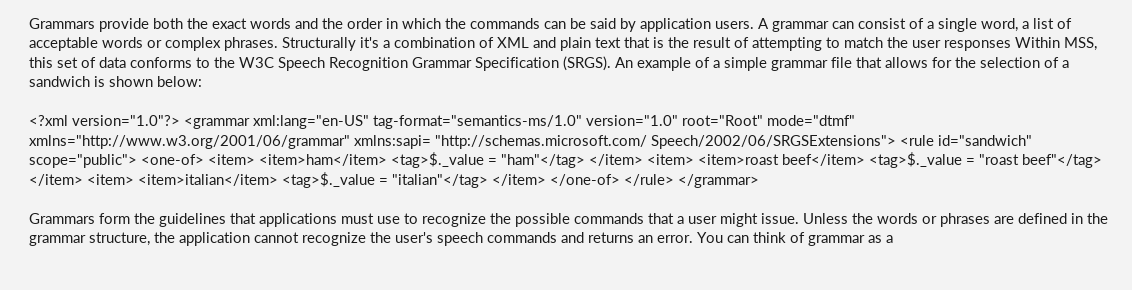Grammars provide both the exact words and the order in which the commands can be said by application users. A grammar can consist of a single word, a list of acceptable words or complex phrases. Structurally it's a combination of XML and plain text that is the result of attempting to match the user responses Within MSS, this set of data conforms to the W3C Speech Recognition Grammar Specification (SRGS). An example of a simple grammar file that allows for the selection of a sandwich is shown below:

<?xml version="1.0"?> <grammar xml:lang="en-US" tag-format="semantics-ms/1.0" version="1.0" root="Root" mode="dtmf" xmlns="http://www.w3.org/2001/06/grammar" xmlns:sapi= "http://schemas.microsoft.com/ Speech/2002/06/SRGSExtensions"> <rule id="sandwich" scope="public"> <one-of> <item> <item>ham</item> <tag>$._value = "ham"</tag> </item> <item> <item>roast beef</item> <tag>$._value = "roast beef"</tag> </item> <item> <item>italian</item> <tag>$._value = "italian"</tag> </item> </one-of> </rule> </grammar>

Grammars form the guidelines that applications must use to recognize the possible commands that a user might issue. Unless the words or phrases are defined in the grammar structure, the application cannot recognize the user's speech commands and returns an error. You can think of grammar as a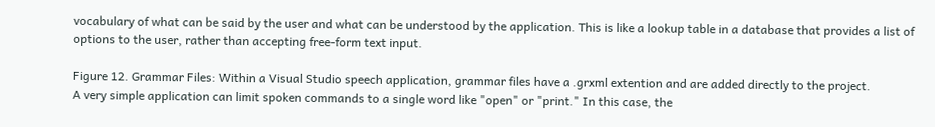vocabulary of what can be said by the user and what can be understood by the application. This is like a lookup table in a database that provides a list of options to the user, rather than accepting free-form text input.

Figure 12. Grammar Files: Within a Visual Studio speech application, grammar files have a .grxml extention and are added directly to the project.
A very simple application can limit spoken commands to a single word like "open" or "print." In this case, the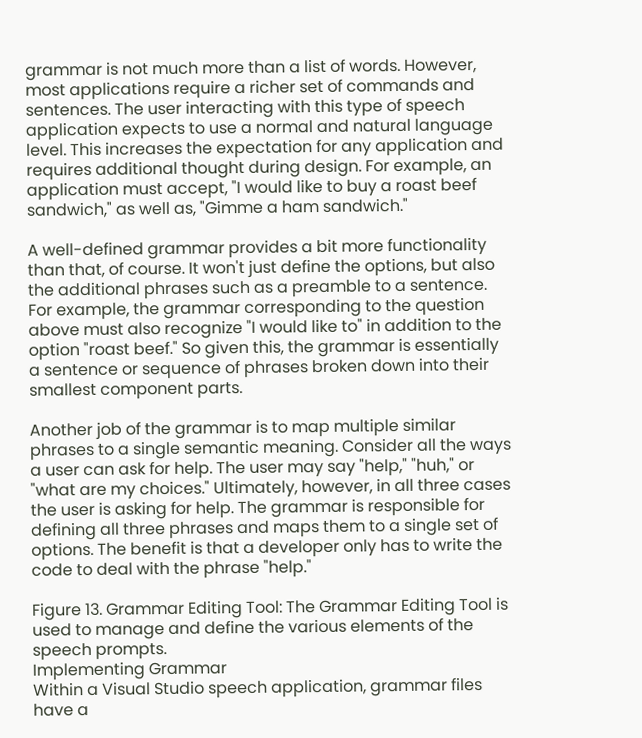grammar is not much more than a list of words. However, most applications require a richer set of commands and sentences. The user interacting with this type of speech application expects to use a normal and natural language level. This increases the expectation for any application and requires additional thought during design. For example, an application must accept, "I would like to buy a roast beef sandwich," as well as, "Gimme a ham sandwich."

A well-defined grammar provides a bit more functionality than that, of course. It won't just define the options, but also the additional phrases such as a preamble to a sentence. For example, the grammar corresponding to the question above must also recognize "I would like to" in addition to the option "roast beef." So given this, the grammar is essentially a sentence or sequence of phrases broken down into their smallest component parts.

Another job of the grammar is to map multiple similar phrases to a single semantic meaning. Consider all the ways a user can ask for help. The user may say "help," "huh," or "what are my choices." Ultimately, however, in all three cases the user is asking for help. The grammar is responsible for defining all three phrases and maps them to a single set of options. The benefit is that a developer only has to write the code to deal with the phrase "help."

Figure 13. Grammar Editing Tool: The Grammar Editing Tool is used to manage and define the various elements of the speech prompts.
Implementing Grammar
Within a Visual Studio speech application, grammar files have a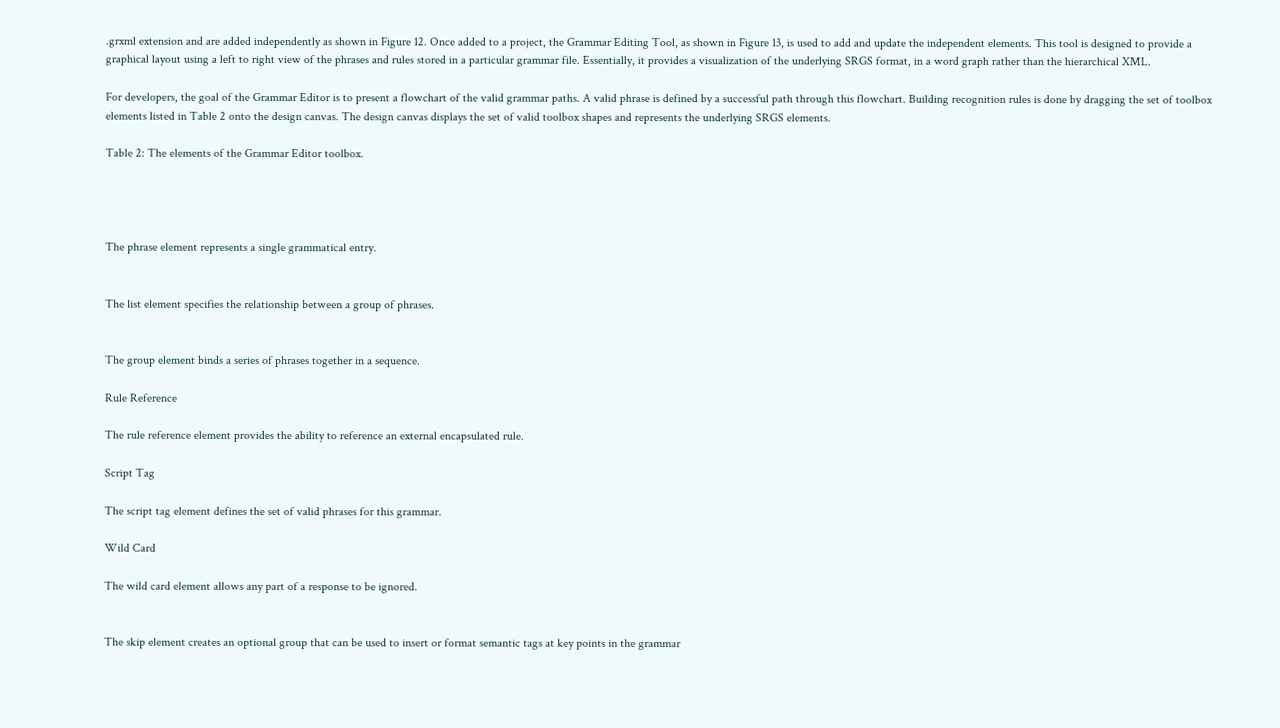.grxml extension and are added independently as shown in Figure 12. Once added to a project, the Grammar Editing Tool, as shown in Figure 13, is used to add and update the independent elements. This tool is designed to provide a graphical layout using a left to right view of the phrases and rules stored in a particular grammar file. Essentially, it provides a visualization of the underlying SRGS format, in a word graph rather than the hierarchical XML.

For developers, the goal of the Grammar Editor is to present a flowchart of the valid grammar paths. A valid phrase is defined by a successful path through this flowchart. Building recognition rules is done by dragging the set of toolbox elements listed in Table 2 onto the design canvas. The design canvas displays the set of valid toolbox shapes and represents the underlying SRGS elements.

Table 2: The elements of the Grammar Editor toolbox.




The phrase element represents a single grammatical entry.


The list element specifies the relationship between a group of phrases.


The group element binds a series of phrases together in a sequence.

Rule Reference

The rule reference element provides the ability to reference an external encapsulated rule.

Script Tag

The script tag element defines the set of valid phrases for this grammar.

Wild Card

The wild card element allows any part of a response to be ignored.


The skip element creates an optional group that can be used to insert or format semantic tags at key points in the grammar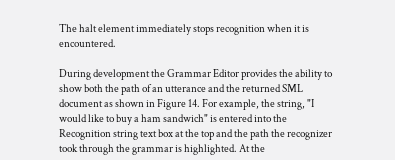The halt element immediately stops recognition when it is encountered.

During development the Grammar Editor provides the ability to show both the path of an utterance and the returned SML document as shown in Figure 14. For example, the string, "I would like to buy a ham sandwich" is entered into the Recognition string text box at the top and the path the recognizer took through the grammar is highlighted. At the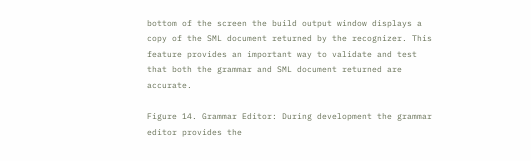bottom of the screen the build output window displays a copy of the SML document returned by the recognizer. This feature provides an important way to validate and test that both the grammar and SML document returned are accurate.

Figure 14. Grammar Editor: During development the grammar editor provides the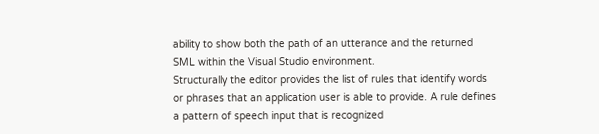ability to show both the path of an utterance and the returned SML within the Visual Studio environment.
Structurally the editor provides the list of rules that identify words or phrases that an application user is able to provide. A rule defines a pattern of speech input that is recognized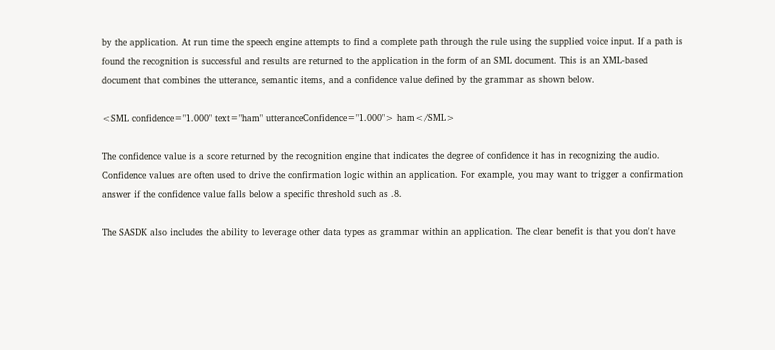by the application. At run time the speech engine attempts to find a complete path through the rule using the supplied voice input. If a path is found the recognition is successful and results are returned to the application in the form of an SML document. This is an XML-based document that combines the utterance, semantic items, and a confidence value defined by the grammar as shown below.

<SML confidence="1.000" text="ham" utteranceConfidence="1.000"> ham</SML>

The confidence value is a score returned by the recognition engine that indicates the degree of confidence it has in recognizing the audio. Confidence values are often used to drive the confirmation logic within an application. For example, you may want to trigger a confirmation answer if the confidence value falls below a specific threshold such as .8.

The SASDK also includes the ability to leverage other data types as grammar within an application. The clear benefit is that you don't have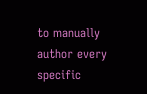to manually author every specific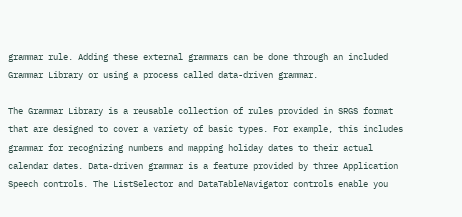grammar rule. Adding these external grammars can be done through an included Grammar Library or using a process called data-driven grammar.

The Grammar Library is a reusable collection of rules provided in SRGS format that are designed to cover a variety of basic types. For example, this includes grammar for recognizing numbers and mapping holiday dates to their actual calendar dates. Data-driven grammar is a feature provided by three Application Speech controls. The ListSelector and DataTableNavigator controls enable you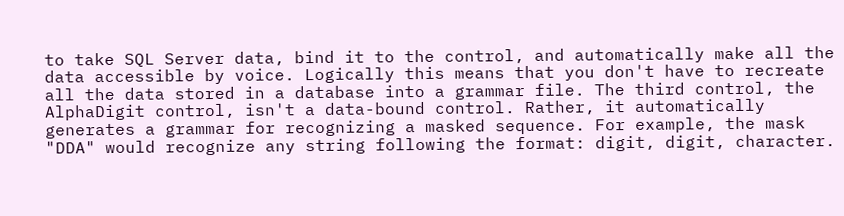to take SQL Server data, bind it to the control, and automatically make all the data accessible by voice. Logically this means that you don't have to recreate all the data stored in a database into a grammar file. The third control, the AlphaDigit control, isn't a data-bound control. Rather, it automatically generates a grammar for recognizing a masked sequence. For example, the mask "DDA" would recognize any string following the format: digit, digit, character.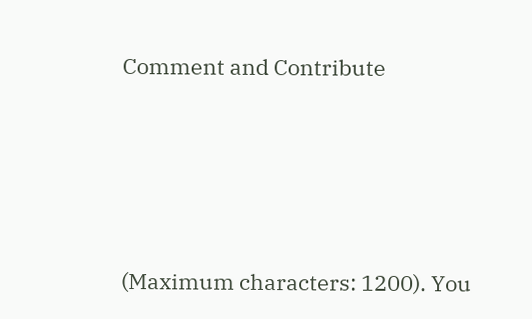Comment and Contribute






(Maximum characters: 1200). You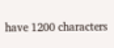have 1200 characters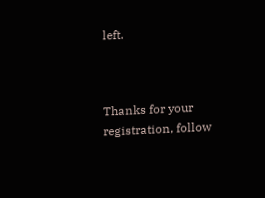left.



Thanks for your registration, follow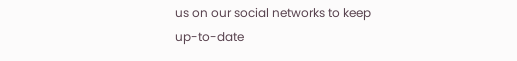us on our social networks to keep up-to-date